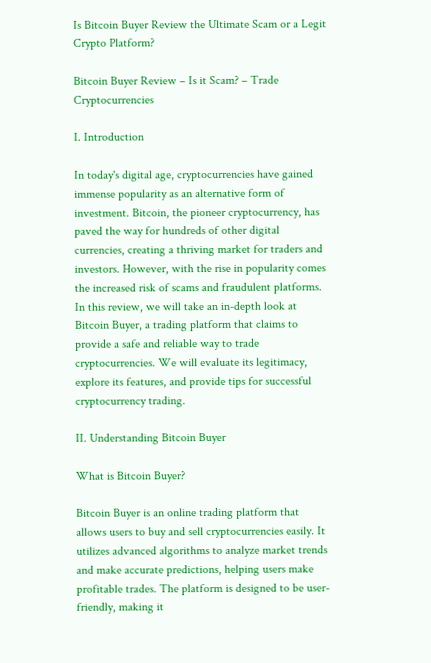Is Bitcoin Buyer Review the Ultimate Scam or a Legit Crypto Platform?

Bitcoin Buyer Review – Is it Scam? – Trade Cryptocurrencies

I. Introduction

In today's digital age, cryptocurrencies have gained immense popularity as an alternative form of investment. Bitcoin, the pioneer cryptocurrency, has paved the way for hundreds of other digital currencies, creating a thriving market for traders and investors. However, with the rise in popularity comes the increased risk of scams and fraudulent platforms. In this review, we will take an in-depth look at Bitcoin Buyer, a trading platform that claims to provide a safe and reliable way to trade cryptocurrencies. We will evaluate its legitimacy, explore its features, and provide tips for successful cryptocurrency trading.

II. Understanding Bitcoin Buyer

What is Bitcoin Buyer?

Bitcoin Buyer is an online trading platform that allows users to buy and sell cryptocurrencies easily. It utilizes advanced algorithms to analyze market trends and make accurate predictions, helping users make profitable trades. The platform is designed to be user-friendly, making it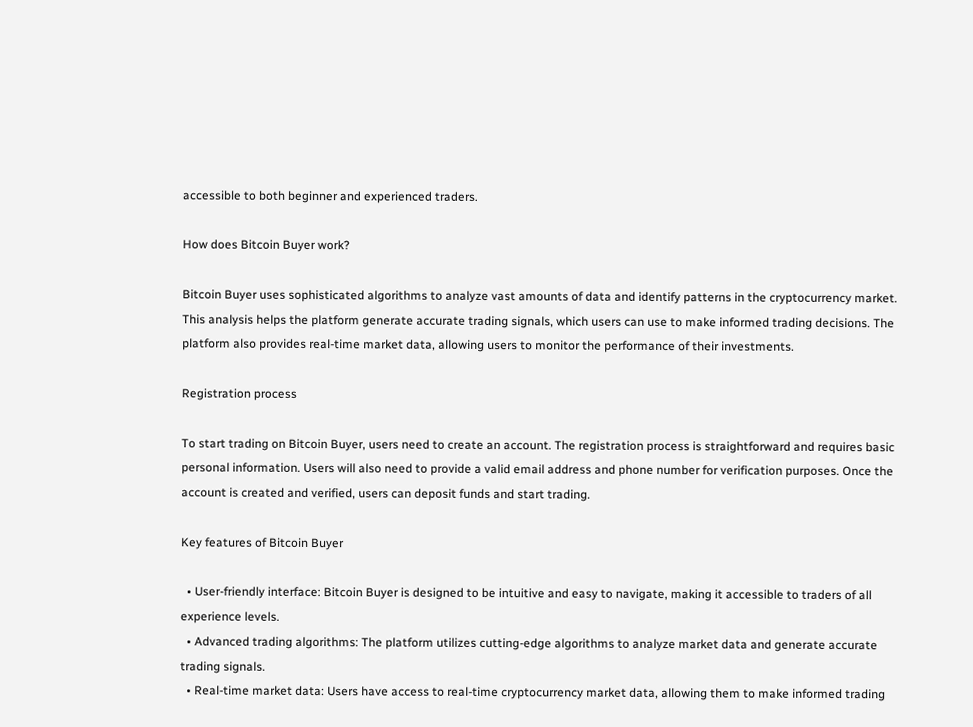accessible to both beginner and experienced traders.

How does Bitcoin Buyer work?

Bitcoin Buyer uses sophisticated algorithms to analyze vast amounts of data and identify patterns in the cryptocurrency market. This analysis helps the platform generate accurate trading signals, which users can use to make informed trading decisions. The platform also provides real-time market data, allowing users to monitor the performance of their investments.

Registration process

To start trading on Bitcoin Buyer, users need to create an account. The registration process is straightforward and requires basic personal information. Users will also need to provide a valid email address and phone number for verification purposes. Once the account is created and verified, users can deposit funds and start trading.

Key features of Bitcoin Buyer

  • User-friendly interface: Bitcoin Buyer is designed to be intuitive and easy to navigate, making it accessible to traders of all experience levels.
  • Advanced trading algorithms: The platform utilizes cutting-edge algorithms to analyze market data and generate accurate trading signals.
  • Real-time market data: Users have access to real-time cryptocurrency market data, allowing them to make informed trading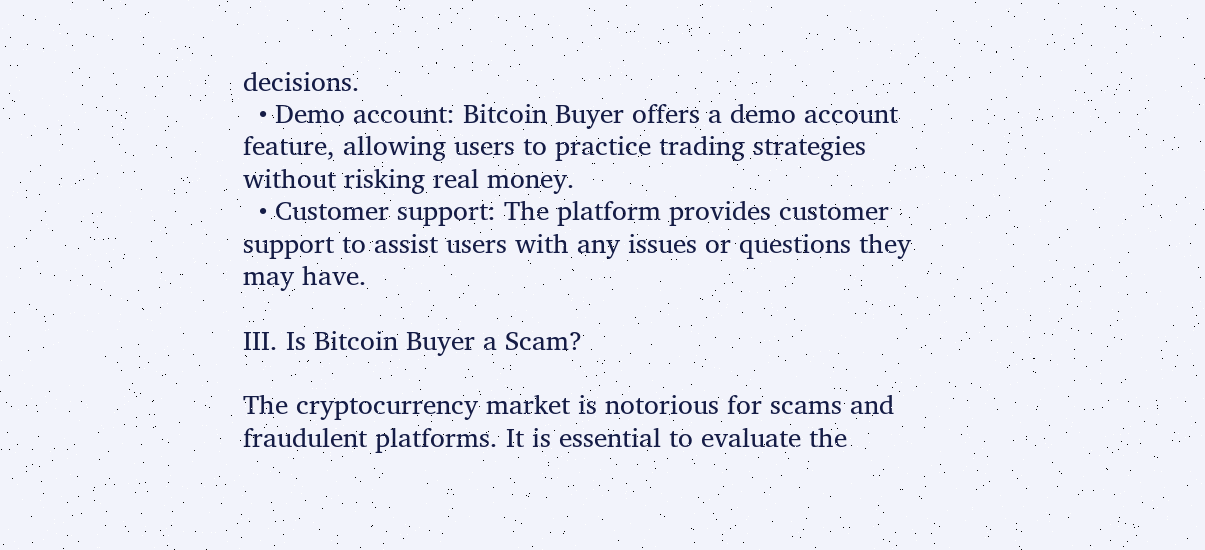decisions.
  • Demo account: Bitcoin Buyer offers a demo account feature, allowing users to practice trading strategies without risking real money.
  • Customer support: The platform provides customer support to assist users with any issues or questions they may have.

III. Is Bitcoin Buyer a Scam?

The cryptocurrency market is notorious for scams and fraudulent platforms. It is essential to evaluate the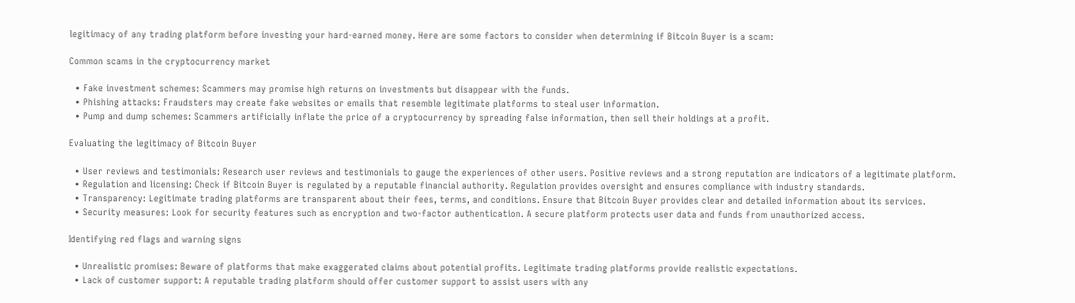legitimacy of any trading platform before investing your hard-earned money. Here are some factors to consider when determining if Bitcoin Buyer is a scam:

Common scams in the cryptocurrency market

  • Fake investment schemes: Scammers may promise high returns on investments but disappear with the funds.
  • Phishing attacks: Fraudsters may create fake websites or emails that resemble legitimate platforms to steal user information.
  • Pump and dump schemes: Scammers artificially inflate the price of a cryptocurrency by spreading false information, then sell their holdings at a profit.

Evaluating the legitimacy of Bitcoin Buyer

  • User reviews and testimonials: Research user reviews and testimonials to gauge the experiences of other users. Positive reviews and a strong reputation are indicators of a legitimate platform.
  • Regulation and licensing: Check if Bitcoin Buyer is regulated by a reputable financial authority. Regulation provides oversight and ensures compliance with industry standards.
  • Transparency: Legitimate trading platforms are transparent about their fees, terms, and conditions. Ensure that Bitcoin Buyer provides clear and detailed information about its services.
  • Security measures: Look for security features such as encryption and two-factor authentication. A secure platform protects user data and funds from unauthorized access.

Identifying red flags and warning signs

  • Unrealistic promises: Beware of platforms that make exaggerated claims about potential profits. Legitimate trading platforms provide realistic expectations.
  • Lack of customer support: A reputable trading platform should offer customer support to assist users with any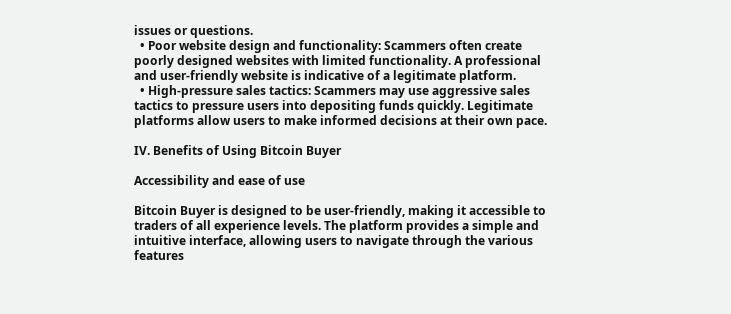issues or questions.
  • Poor website design and functionality: Scammers often create poorly designed websites with limited functionality. A professional and user-friendly website is indicative of a legitimate platform.
  • High-pressure sales tactics: Scammers may use aggressive sales tactics to pressure users into depositing funds quickly. Legitimate platforms allow users to make informed decisions at their own pace.

IV. Benefits of Using Bitcoin Buyer

Accessibility and ease of use

Bitcoin Buyer is designed to be user-friendly, making it accessible to traders of all experience levels. The platform provides a simple and intuitive interface, allowing users to navigate through the various features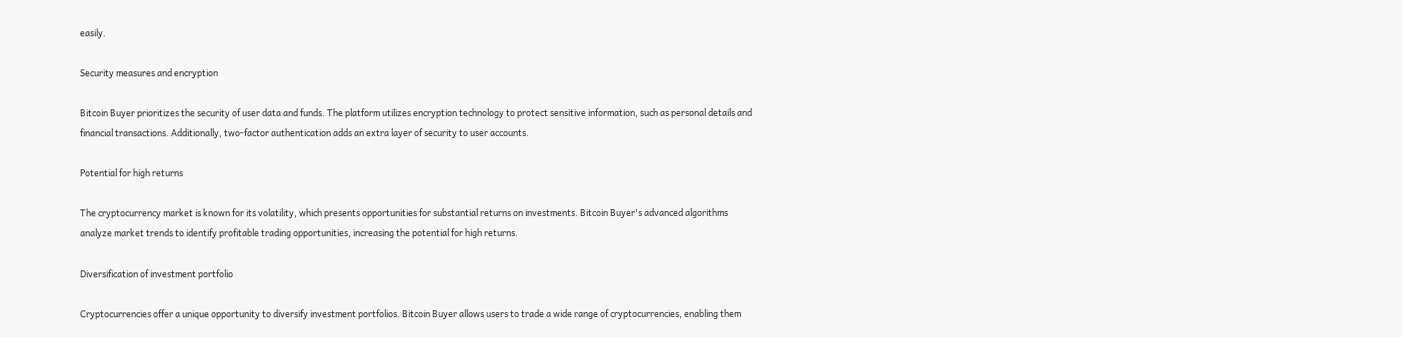easily.

Security measures and encryption

Bitcoin Buyer prioritizes the security of user data and funds. The platform utilizes encryption technology to protect sensitive information, such as personal details and financial transactions. Additionally, two-factor authentication adds an extra layer of security to user accounts.

Potential for high returns

The cryptocurrency market is known for its volatility, which presents opportunities for substantial returns on investments. Bitcoin Buyer's advanced algorithms analyze market trends to identify profitable trading opportunities, increasing the potential for high returns.

Diversification of investment portfolio

Cryptocurrencies offer a unique opportunity to diversify investment portfolios. Bitcoin Buyer allows users to trade a wide range of cryptocurrencies, enabling them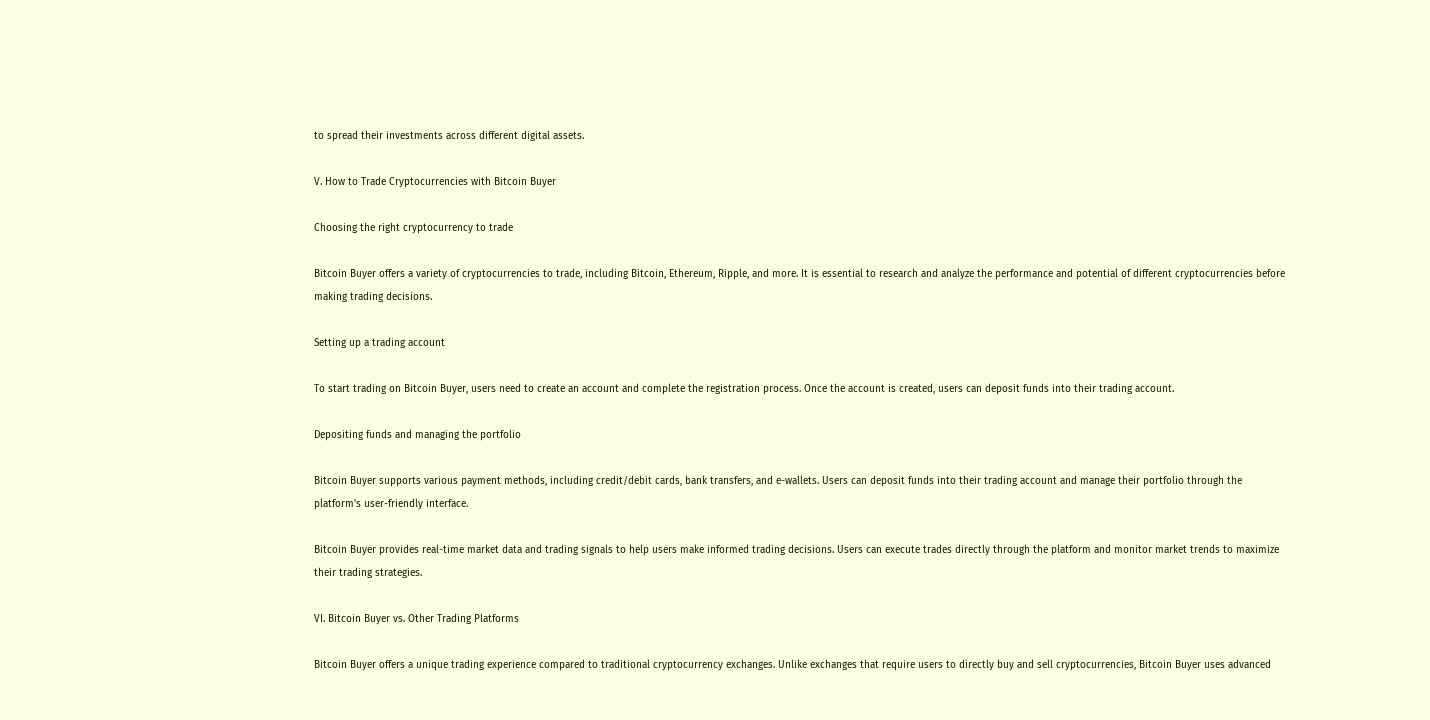to spread their investments across different digital assets.

V. How to Trade Cryptocurrencies with Bitcoin Buyer

Choosing the right cryptocurrency to trade

Bitcoin Buyer offers a variety of cryptocurrencies to trade, including Bitcoin, Ethereum, Ripple, and more. It is essential to research and analyze the performance and potential of different cryptocurrencies before making trading decisions.

Setting up a trading account

To start trading on Bitcoin Buyer, users need to create an account and complete the registration process. Once the account is created, users can deposit funds into their trading account.

Depositing funds and managing the portfolio

Bitcoin Buyer supports various payment methods, including credit/debit cards, bank transfers, and e-wallets. Users can deposit funds into their trading account and manage their portfolio through the platform's user-friendly interface.

Bitcoin Buyer provides real-time market data and trading signals to help users make informed trading decisions. Users can execute trades directly through the platform and monitor market trends to maximize their trading strategies.

VI. Bitcoin Buyer vs. Other Trading Platforms

Bitcoin Buyer offers a unique trading experience compared to traditional cryptocurrency exchanges. Unlike exchanges that require users to directly buy and sell cryptocurrencies, Bitcoin Buyer uses advanced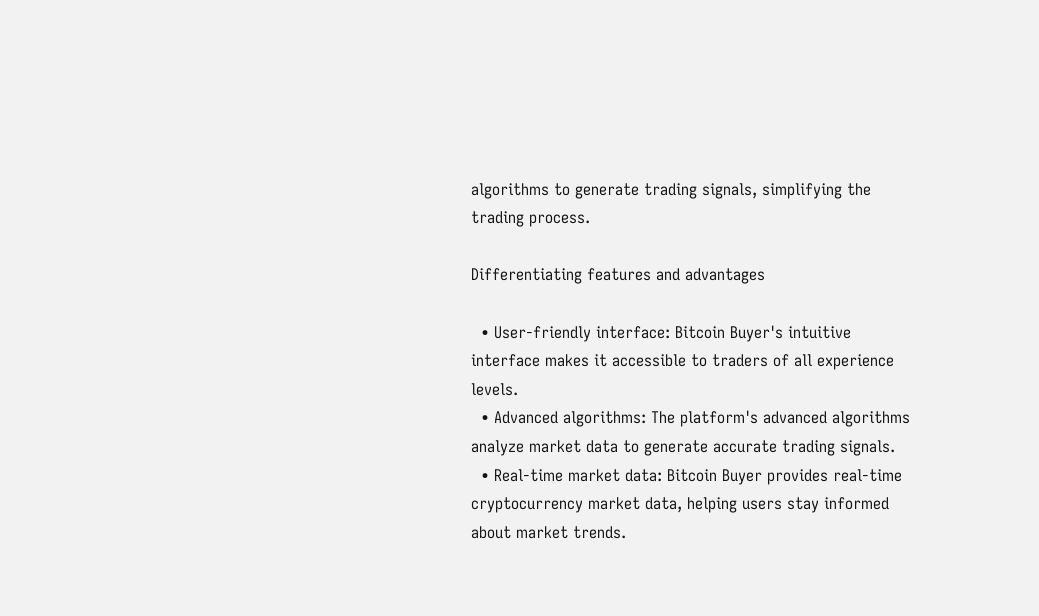algorithms to generate trading signals, simplifying the trading process.

Differentiating features and advantages

  • User-friendly interface: Bitcoin Buyer's intuitive interface makes it accessible to traders of all experience levels.
  • Advanced algorithms: The platform's advanced algorithms analyze market data to generate accurate trading signals.
  • Real-time market data: Bitcoin Buyer provides real-time cryptocurrency market data, helping users stay informed about market trends.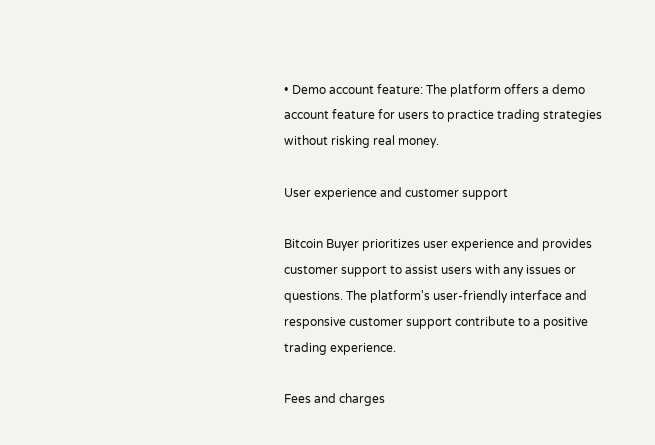• Demo account feature: The platform offers a demo account feature for users to practice trading strategies without risking real money.

User experience and customer support

Bitcoin Buyer prioritizes user experience and provides customer support to assist users with any issues or questions. The platform's user-friendly interface and responsive customer support contribute to a positive trading experience.

Fees and charges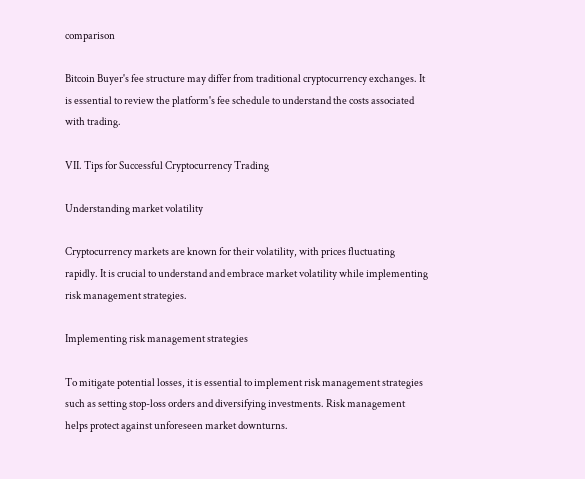comparison

Bitcoin Buyer's fee structure may differ from traditional cryptocurrency exchanges. It is essential to review the platform's fee schedule to understand the costs associated with trading.

VII. Tips for Successful Cryptocurrency Trading

Understanding market volatility

Cryptocurrency markets are known for their volatility, with prices fluctuating rapidly. It is crucial to understand and embrace market volatility while implementing risk management strategies.

Implementing risk management strategies

To mitigate potential losses, it is essential to implement risk management strategies such as setting stop-loss orders and diversifying investments. Risk management helps protect against unforeseen market downturns.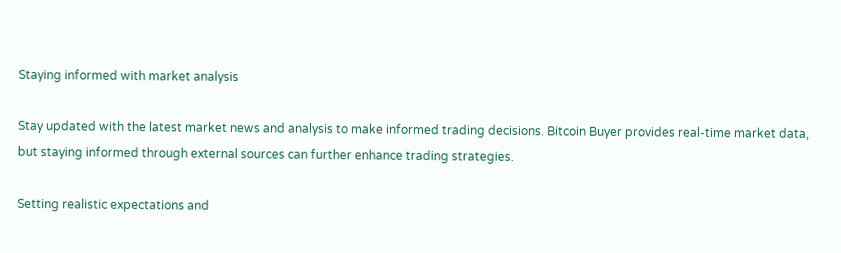Staying informed with market analysis

Stay updated with the latest market news and analysis to make informed trading decisions. Bitcoin Buyer provides real-time market data, but staying informed through external sources can further enhance trading strategies.

Setting realistic expectations and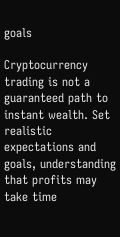goals

Cryptocurrency trading is not a guaranteed path to instant wealth. Set realistic expectations and goals, understanding that profits may take time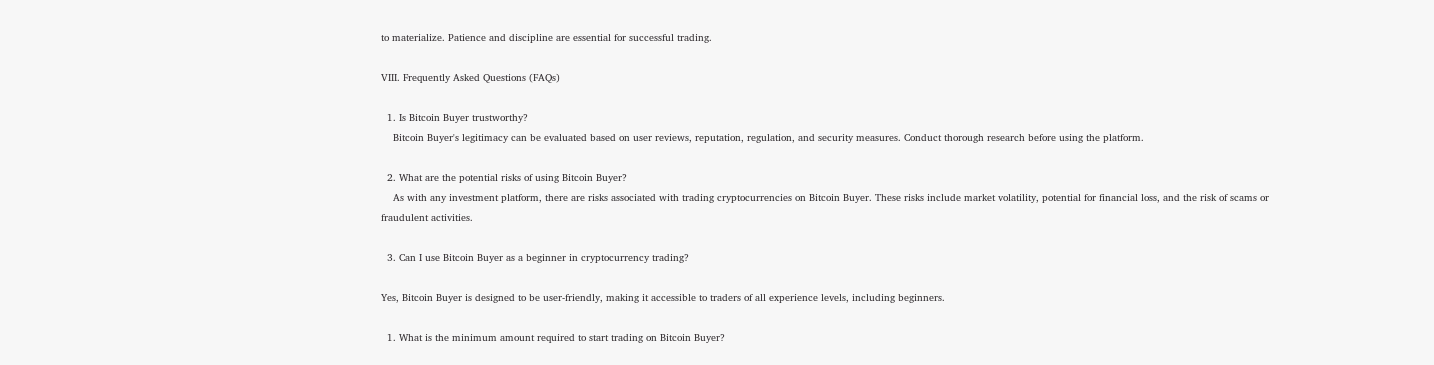to materialize. Patience and discipline are essential for successful trading.

VIII. Frequently Asked Questions (FAQs)

  1. Is Bitcoin Buyer trustworthy?
    Bitcoin Buyer's legitimacy can be evaluated based on user reviews, reputation, regulation, and security measures. Conduct thorough research before using the platform.

  2. What are the potential risks of using Bitcoin Buyer?
    As with any investment platform, there are risks associated with trading cryptocurrencies on Bitcoin Buyer. These risks include market volatility, potential for financial loss, and the risk of scams or fraudulent activities.

  3. Can I use Bitcoin Buyer as a beginner in cryptocurrency trading?

Yes, Bitcoin Buyer is designed to be user-friendly, making it accessible to traders of all experience levels, including beginners.

  1. What is the minimum amount required to start trading on Bitcoin Buyer?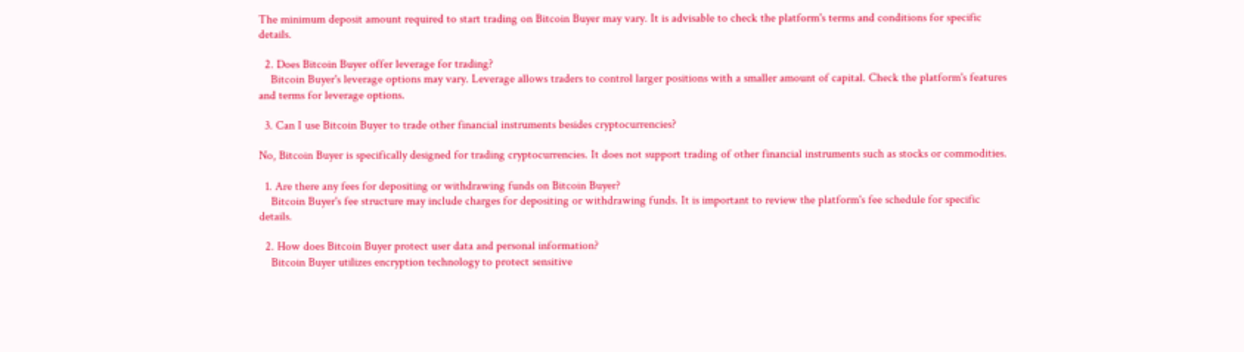The minimum deposit amount required to start trading on Bitcoin Buyer may vary. It is advisable to check the platform's terms and conditions for specific details.

  2. Does Bitcoin Buyer offer leverage for trading?
    Bitcoin Buyer's leverage options may vary. Leverage allows traders to control larger positions with a smaller amount of capital. Check the platform's features and terms for leverage options.

  3. Can I use Bitcoin Buyer to trade other financial instruments besides cryptocurrencies?

No, Bitcoin Buyer is specifically designed for trading cryptocurrencies. It does not support trading of other financial instruments such as stocks or commodities.

  1. Are there any fees for depositing or withdrawing funds on Bitcoin Buyer?
    Bitcoin Buyer's fee structure may include charges for depositing or withdrawing funds. It is important to review the platform's fee schedule for specific details.

  2. How does Bitcoin Buyer protect user data and personal information?
    Bitcoin Buyer utilizes encryption technology to protect sensitive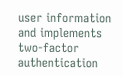user information and implements two-factor authentication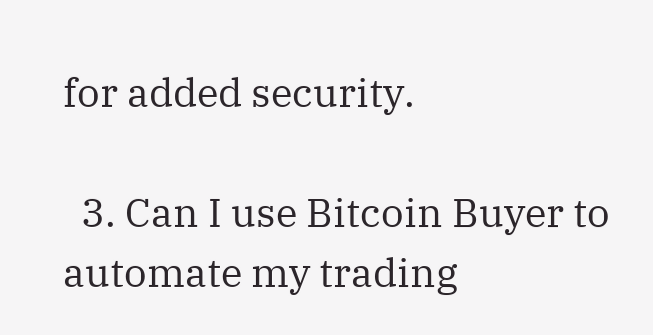for added security.

  3. Can I use Bitcoin Buyer to automate my trading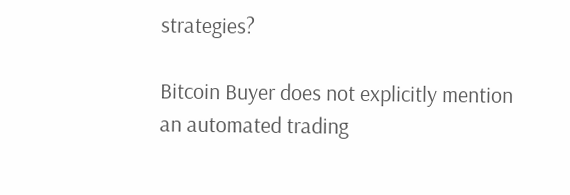strategies?

Bitcoin Buyer does not explicitly mention an automated trading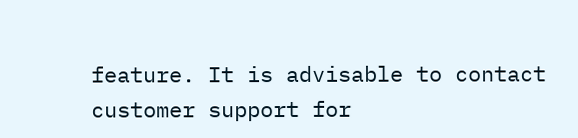feature. It is advisable to contact customer support for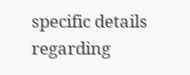specific details regarding